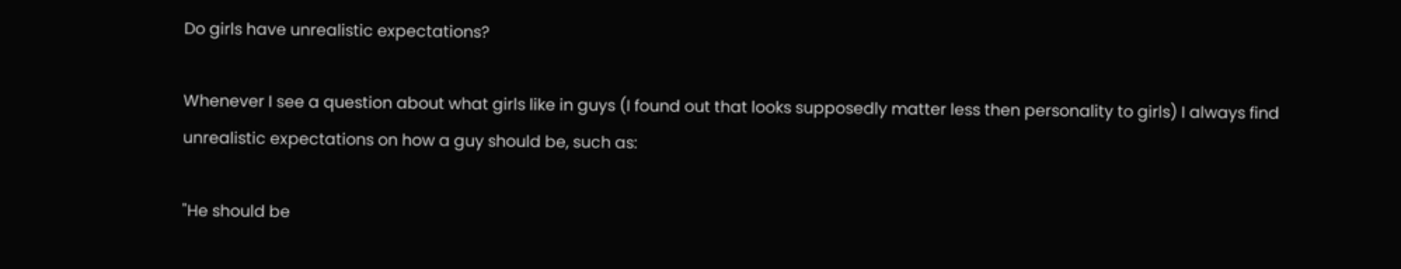Do girls have unrealistic expectations?

Whenever I see a question about what girls like in guys (I found out that looks supposedly matter less then personality to girls) I always find unrealistic expectations on how a guy should be, such as:

"He should be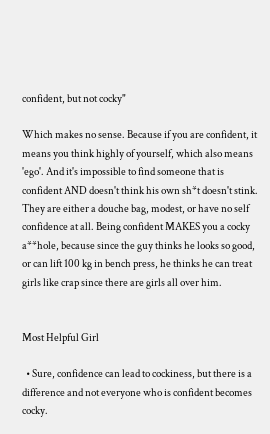confident, but not cocky"

Which makes no sense. Because if you are confident, it means you think highly of yourself, which also means 'ego'. And it's impossible to find someone that is confident AND doesn't think his own sh*t doesn't stink. They are either a douche bag, modest, or have no self confidence at all. Being confident MAKES you a cocky a**hole, because since the guy thinks he looks so good, or can lift 100 kg in bench press, he thinks he can treat girls like crap since there are girls all over him.


Most Helpful Girl

  • Sure, confidence can lead to cockiness, but there is a difference and not everyone who is confident becomes cocky.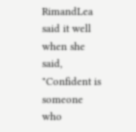RimandLea said it well when she said, "Confident is someone who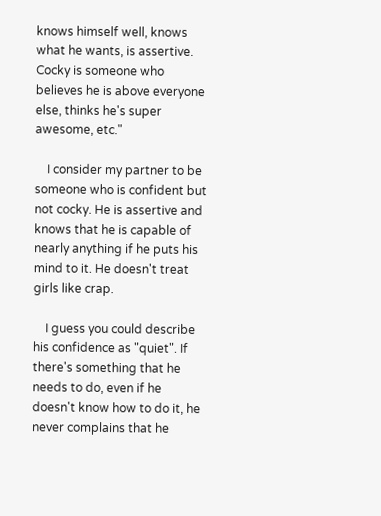knows himself well, knows what he wants, is assertive. Cocky is someone who believes he is above everyone else, thinks he's super awesome, etc."

    I consider my partner to be someone who is confident but not cocky. He is assertive and knows that he is capable of nearly anything if he puts his mind to it. He doesn't treat girls like crap.

    I guess you could describe his confidence as "quiet". If there's something that he needs to do, even if he doesn't know how to do it, he never complains that he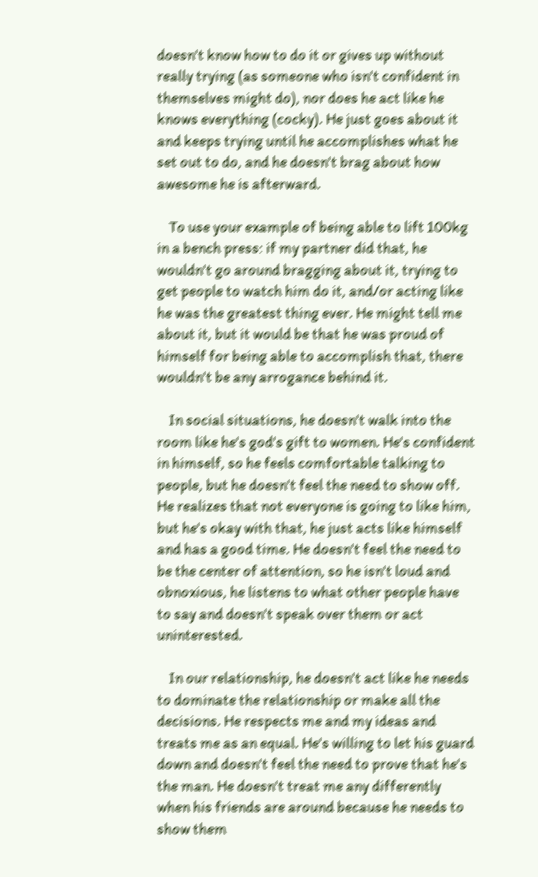doesn't know how to do it or gives up without really trying (as someone who isn't confident in themselves might do), nor does he act like he knows everything (cocky). He just goes about it and keeps trying until he accomplishes what he set out to do, and he doesn't brag about how awesome he is afterward.

    To use your example of being able to lift 100kg in a bench press: if my partner did that, he wouldn't go around bragging about it, trying to get people to watch him do it, and/or acting like he was the greatest thing ever. He might tell me about it, but it would be that he was proud of himself for being able to accomplish that, there wouldn't be any arrogance behind it.

    In social situations, he doesn't walk into the room like he's god's gift to women. He's confident in himself, so he feels comfortable talking to people, but he doesn't feel the need to show off. He realizes that not everyone is going to like him, but he's okay with that, he just acts like himself and has a good time. He doesn't feel the need to be the center of attention, so he isn't loud and obnoxious, he listens to what other people have to say and doesn't speak over them or act uninterested.

    In our relationship, he doesn't act like he needs to dominate the relationship or make all the decisions. He respects me and my ideas and treats me as an equal. He's willing to let his guard down and doesn't feel the need to prove that he's the man. He doesn't treat me any differently when his friends are around because he needs to show them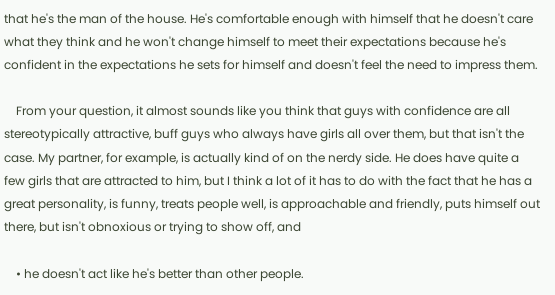that he's the man of the house. He's comfortable enough with himself that he doesn't care what they think and he won't change himself to meet their expectations because he's confident in the expectations he sets for himself and doesn't feel the need to impress them.

    From your question, it almost sounds like you think that guys with confidence are all stereotypically attractive, buff guys who always have girls all over them, but that isn't the case. My partner, for example, is actually kind of on the nerdy side. He does have quite a few girls that are attracted to him, but I think a lot of it has to do with the fact that he has a great personality, is funny, treats people well, is approachable and friendly, puts himself out there, but isn't obnoxious or trying to show off, and

    • he doesn't act like he's better than other people.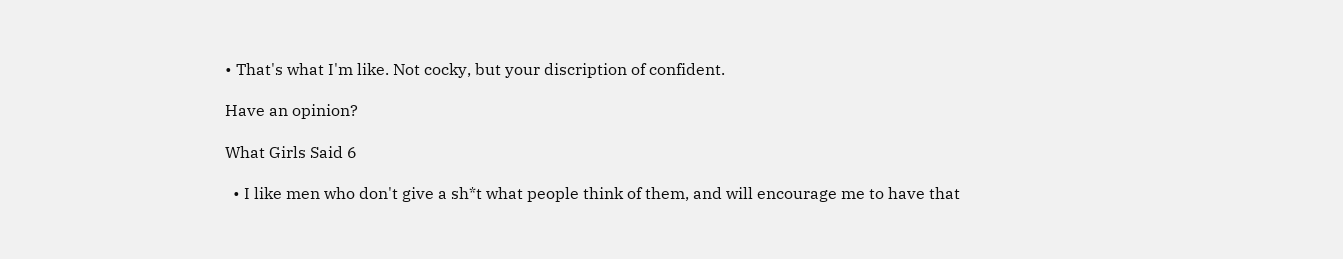• That's what I'm like. Not cocky, but your discription of confident.

Have an opinion?

What Girls Said 6

  • I like men who don't give a sh*t what people think of them, and will encourage me to have that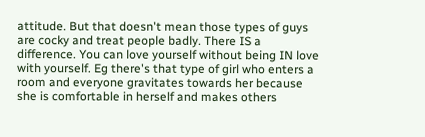attitude. But that doesn't mean those types of guys are cocky and treat people badly. There IS a difference. You can love yourself without being IN love with yourself. Eg there's that type of girl who enters a room and everyone gravitates towards her because she is comfortable in herself and makes others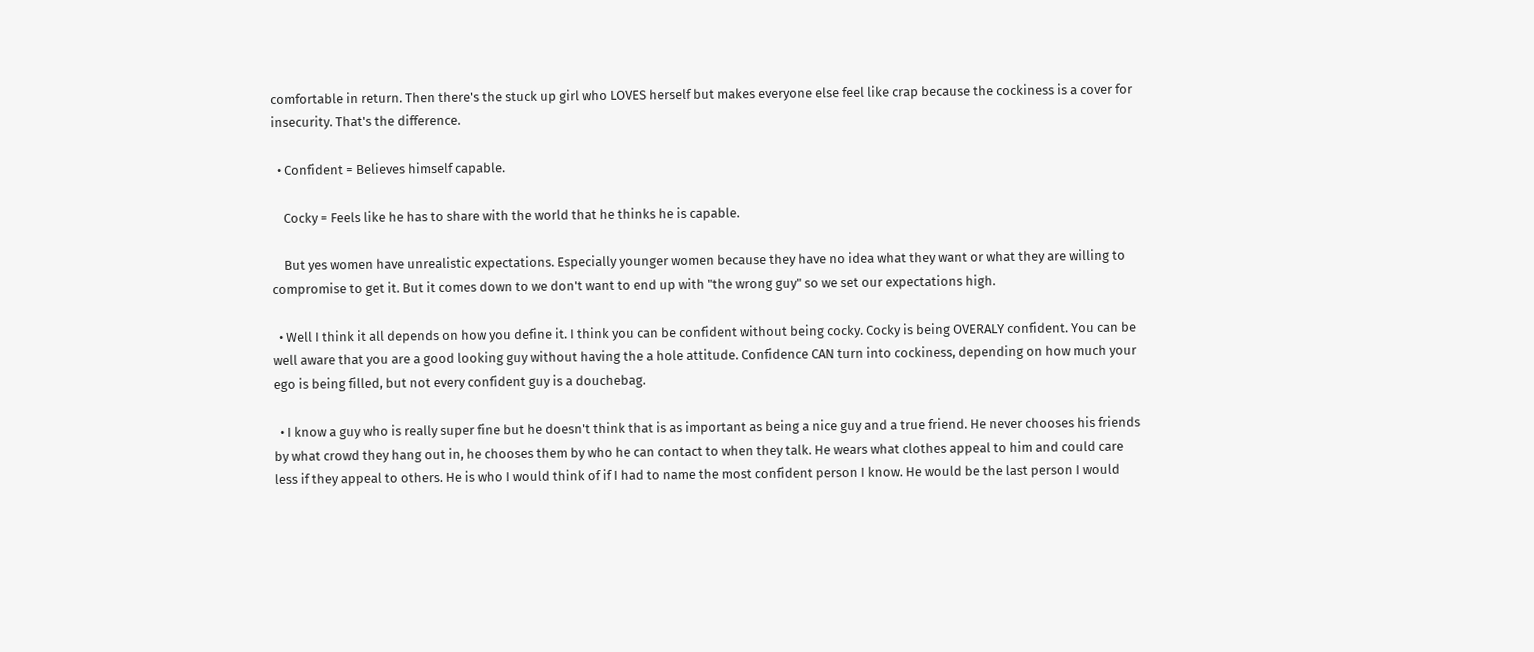comfortable in return. Then there's the stuck up girl who LOVES herself but makes everyone else feel like crap because the cockiness is a cover for insecurity. That's the difference.

  • Confident = Believes himself capable.

    Cocky = Feels like he has to share with the world that he thinks he is capable.

    But yes women have unrealistic expectations. Especially younger women because they have no idea what they want or what they are willing to compromise to get it. But it comes down to we don't want to end up with "the wrong guy" so we set our expectations high.

  • Well I think it all depends on how you define it. I think you can be confident without being cocky. Cocky is being OVERALY confident. You can be well aware that you are a good looking guy without having the a hole attitude. Confidence CAN turn into cockiness, depending on how much your ego is being filled, but not every confident guy is a douchebag.

  • I know a guy who is really super fine but he doesn't think that is as important as being a nice guy and a true friend. He never chooses his friends by what crowd they hang out in, he chooses them by who he can contact to when they talk. He wears what clothes appeal to him and could care less if they appeal to others. He is who I would think of if I had to name the most confident person I know. He would be the last person I would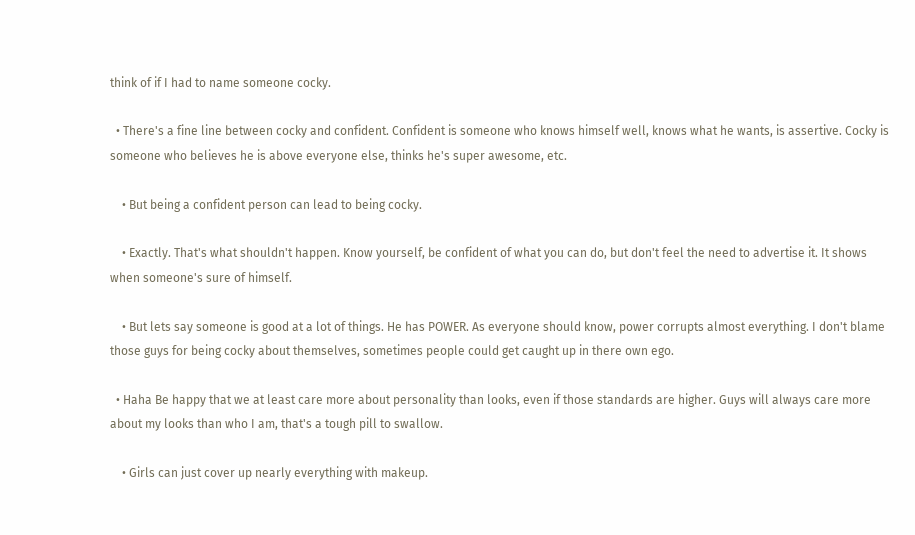think of if I had to name someone cocky.

  • There's a fine line between cocky and confident. Confident is someone who knows himself well, knows what he wants, is assertive. Cocky is someone who believes he is above everyone else, thinks he's super awesome, etc.

    • But being a confident person can lead to being cocky.

    • Exactly. That's what shouldn't happen. Know yourself, be confident of what you can do, but don't feel the need to advertise it. It shows when someone's sure of himself.

    • But lets say someone is good at a lot of things. He has POWER. As everyone should know, power corrupts almost everything. I don't blame those guys for being cocky about themselves, sometimes people could get caught up in there own ego.

  • Haha Be happy that we at least care more about personality than looks, even if those standards are higher. Guys will always care more about my looks than who I am, that's a tough pill to swallow.

    • Girls can just cover up nearly everything with makeup.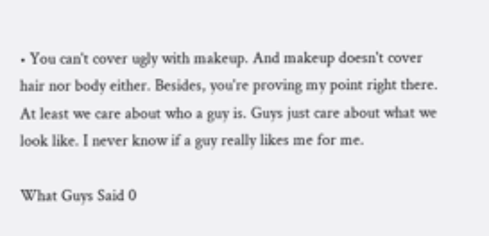• You can't cover ugly with makeup. And makeup doesn't cover hair nor body either. Besides, you're proving my point right there. At least we care about who a guy is. Guys just care about what we look like. I never know if a guy really likes me for me.

What Guys Said 0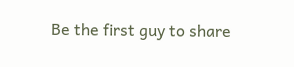Be the first guy to share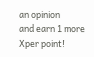an opinion
and earn 1 more Xper point!